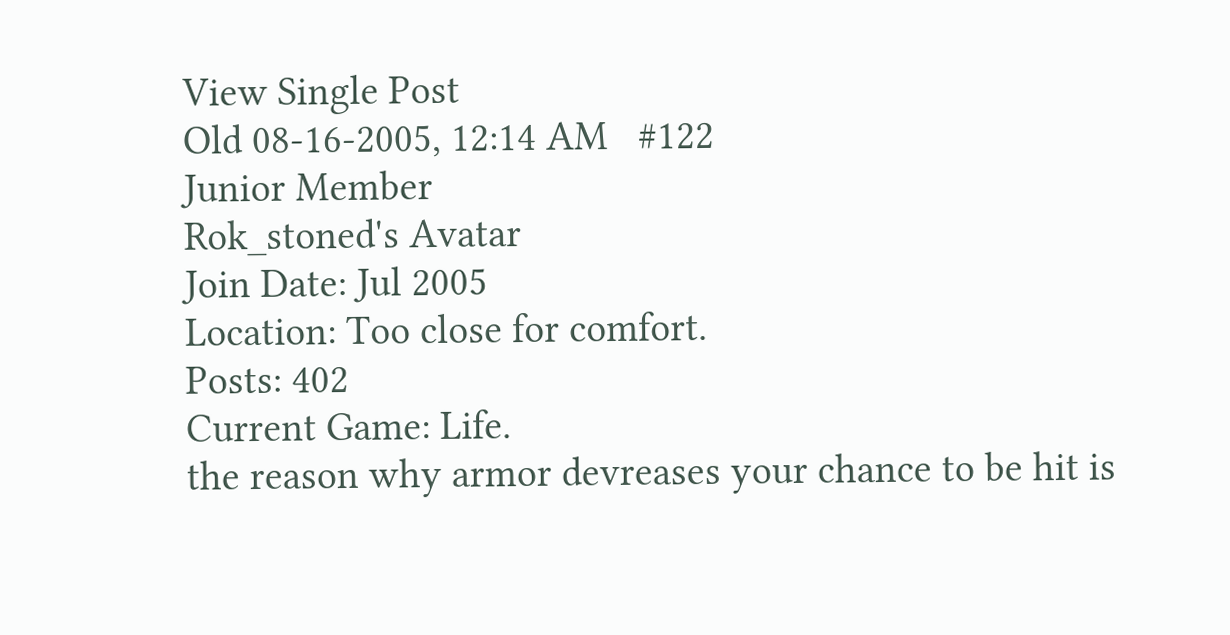View Single Post
Old 08-16-2005, 12:14 AM   #122
Junior Member
Rok_stoned's Avatar
Join Date: Jul 2005
Location: Too close for comfort.
Posts: 402
Current Game: Life.
the reason why armor devreases your chance to be hit is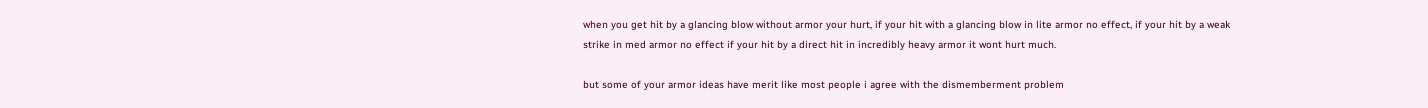when you get hit by a glancing blow without armor your hurt, if your hit with a glancing blow in lite armor no effect, if your hit by a weak strike in med armor no effect if your hit by a direct hit in incredibly heavy armor it wont hurt much.

but some of your armor ideas have merit like most people i agree with the dismemberment problem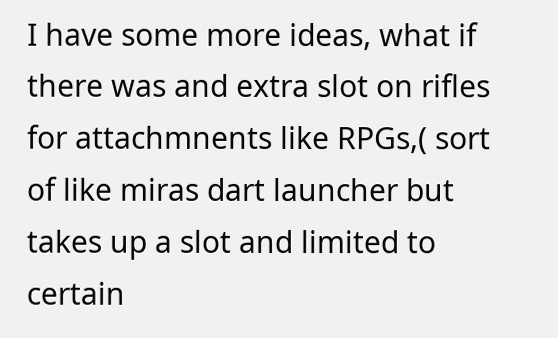I have some more ideas, what if there was and extra slot on rifles for attachmnents like RPGs,( sort of like miras dart launcher but takes up a slot and limited to certain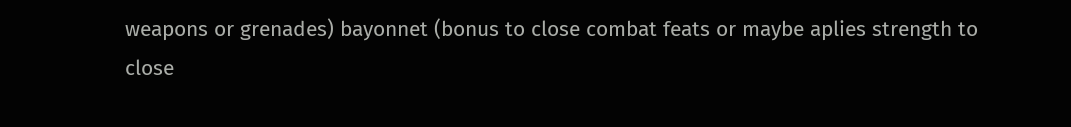weapons or grenades) bayonnet (bonus to close combat feats or maybe aplies strength to close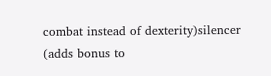combat instead of dexterity)silencer (adds bonus to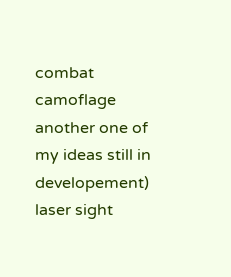combat camoflage another one of my ideas still in developement) laser sight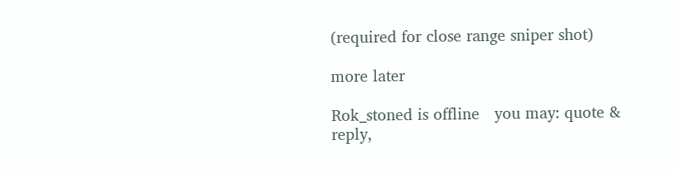(required for close range sniper shot)

more later

Rok_stoned is offline   you may: quote & reply,